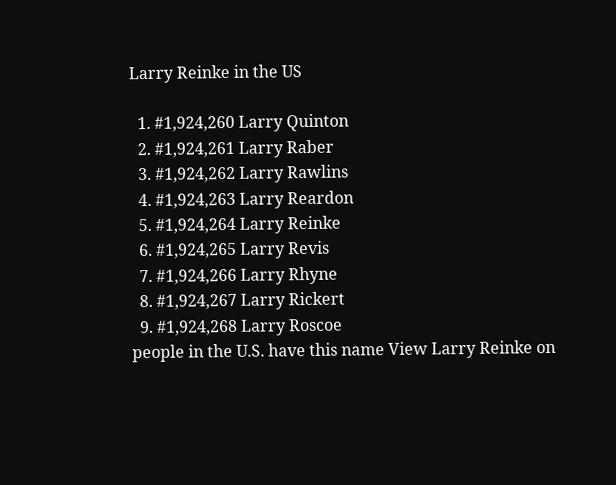Larry Reinke in the US

  1. #1,924,260 Larry Quinton
  2. #1,924,261 Larry Raber
  3. #1,924,262 Larry Rawlins
  4. #1,924,263 Larry Reardon
  5. #1,924,264 Larry Reinke
  6. #1,924,265 Larry Revis
  7. #1,924,266 Larry Rhyne
  8. #1,924,267 Larry Rickert
  9. #1,924,268 Larry Roscoe
people in the U.S. have this name View Larry Reinke on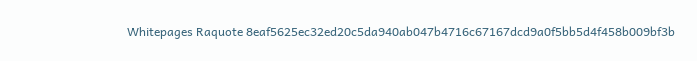Whitepages Raquote 8eaf5625ec32ed20c5da940ab047b4716c67167dcd9a0f5bb5d4f458b009bf3b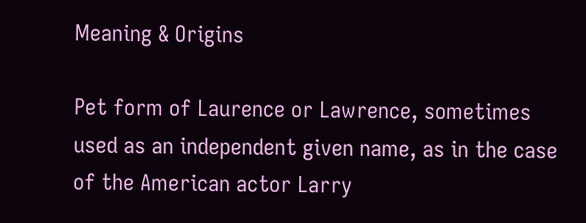Meaning & Origins

Pet form of Laurence or Lawrence, sometimes used as an independent given name, as in the case of the American actor Larry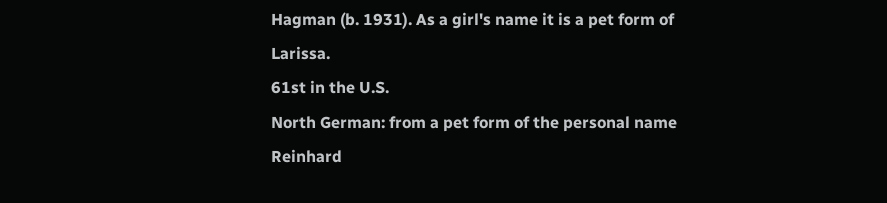Hagman (b. 1931). As a girl's name it is a pet form of Larissa.
61st in the U.S.
North German: from a pet form of the personal name Reinhard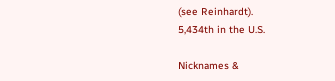(see Reinhardt).
5,434th in the U.S.

Nicknames &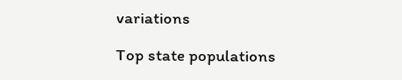variations

Top state populations